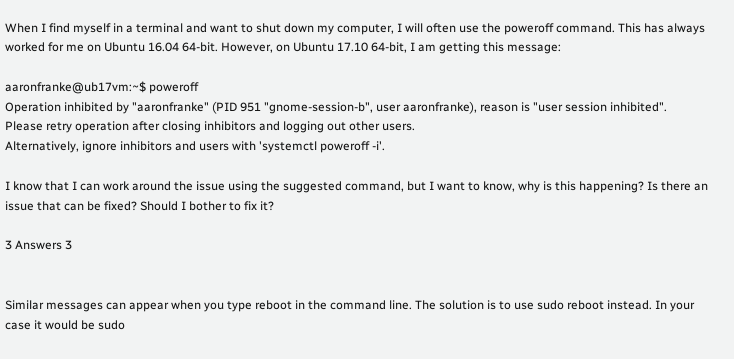When I find myself in a terminal and want to shut down my computer, I will often use the poweroff command. This has always worked for me on Ubuntu 16.04 64-bit. However, on Ubuntu 17.10 64-bit, I am getting this message:

aaronfranke@ub17vm:~$ poweroff
Operation inhibited by "aaronfranke" (PID 951 "gnome-session-b", user aaronfranke), reason is "user session inhibited".
Please retry operation after closing inhibitors and logging out other users.
Alternatively, ignore inhibitors and users with 'systemctl poweroff -i'.

I know that I can work around the issue using the suggested command, but I want to know, why is this happening? Is there an issue that can be fixed? Should I bother to fix it?

3 Answers 3


Similar messages can appear when you type reboot in the command line. The solution is to use sudo reboot instead. In your case it would be sudo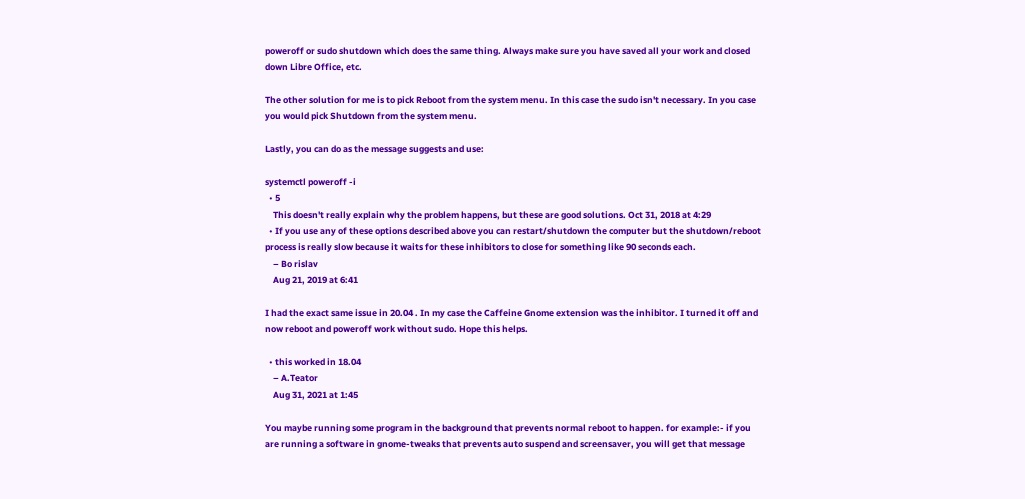poweroff or sudo shutdown which does the same thing. Always make sure you have saved all your work and closed down Libre Office, etc.

The other solution for me is to pick Reboot from the system menu. In this case the sudo isn't necessary. In you case you would pick Shutdown from the system menu.

Lastly, you can do as the message suggests and use:

systemctl poweroff -i
  • 5
    This doesn't really explain why the problem happens, but these are good solutions. Oct 31, 2018 at 4:29
  • If you use any of these options described above you can restart/shutdown the computer but the shutdown/reboot process is really slow because it waits for these inhibitors to close for something like 90 seconds each.
    – Bo rislav
    Aug 21, 2019 at 6:41

I had the exact same issue in 20.04 . In my case the Caffeine Gnome extension was the inhibitor. I turned it off and now reboot and poweroff work without sudo. Hope this helps.

  • this worked in 18.04
    – A.Teator
    Aug 31, 2021 at 1:45

You maybe running some program in the background that prevents normal reboot to happen. for example:- if you are running a software in gnome-tweaks that prevents auto suspend and screensaver, you will get that message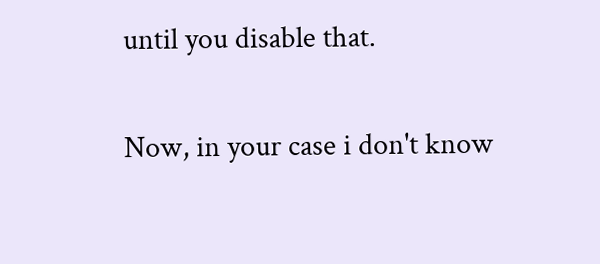until you disable that.

Now, in your case i don't know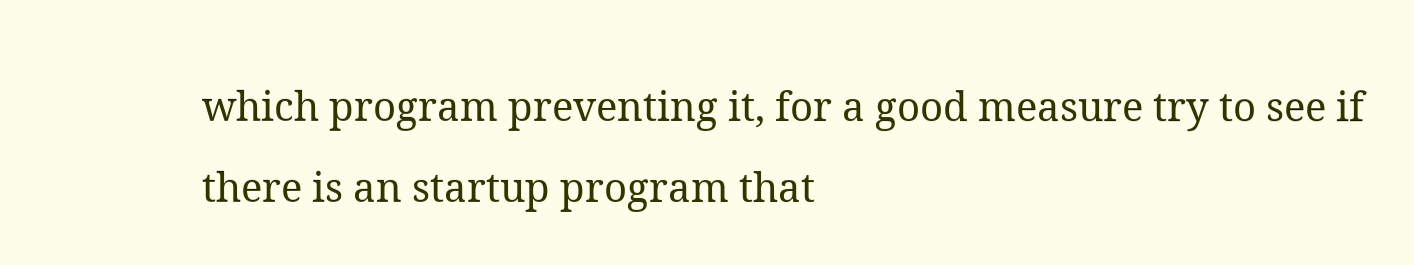which program preventing it, for a good measure try to see if there is an startup program that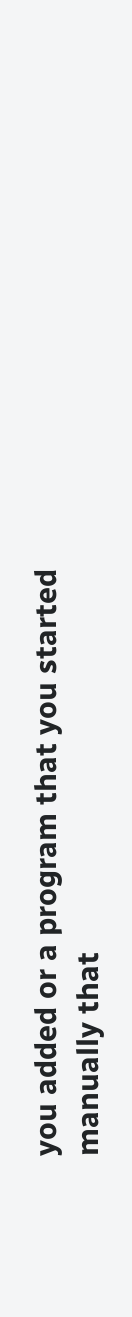you added or a program that you started manually that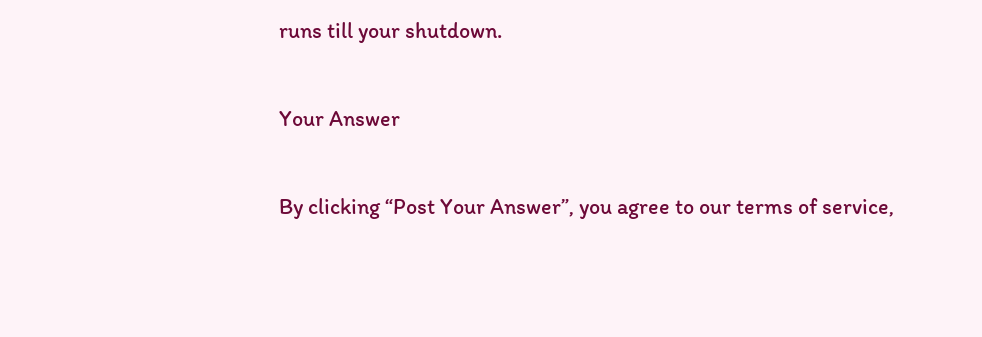runs till your shutdown.

Your Answer

By clicking “Post Your Answer”, you agree to our terms of service,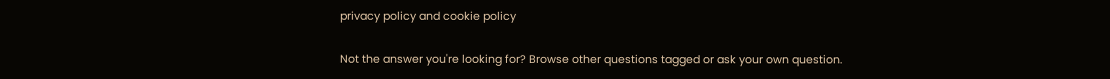privacy policy and cookie policy

Not the answer you're looking for? Browse other questions tagged or ask your own question.